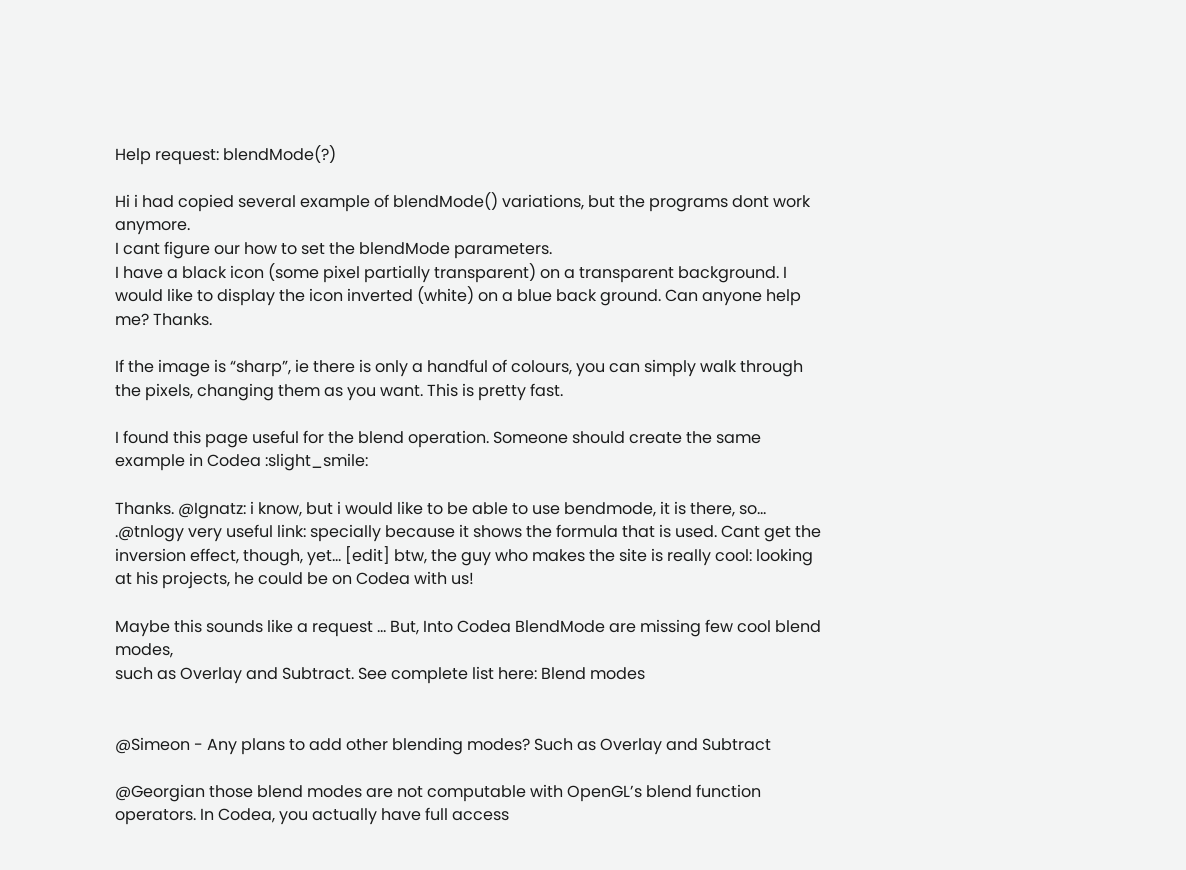Help request: blendMode(?)

Hi i had copied several example of blendMode() variations, but the programs dont work anymore.
I cant figure our how to set the blendMode parameters.
I have a black icon (some pixel partially transparent) on a transparent background. I would like to display the icon inverted (white) on a blue back ground. Can anyone help me? Thanks.

If the image is “sharp”, ie there is only a handful of colours, you can simply walk through the pixels, changing them as you want. This is pretty fast.

I found this page useful for the blend operation. Someone should create the same example in Codea :slight_smile:

Thanks. @Ignatz: i know, but i would like to be able to use bendmode, it is there, so…
.@tnlogy very useful link: specially because it shows the formula that is used. Cant get the inversion effect, though, yet… [edit] btw, the guy who makes the site is really cool: looking at his projects, he could be on Codea with us!

Maybe this sounds like a request … But, Into Codea BlendMode are missing few cool blend modes,
such as Overlay and Subtract. See complete list here: Blend modes


@Simeon - Any plans to add other blending modes? Such as Overlay and Subtract

@Georgian those blend modes are not computable with OpenGL’s blend function operators. In Codea, you actually have full access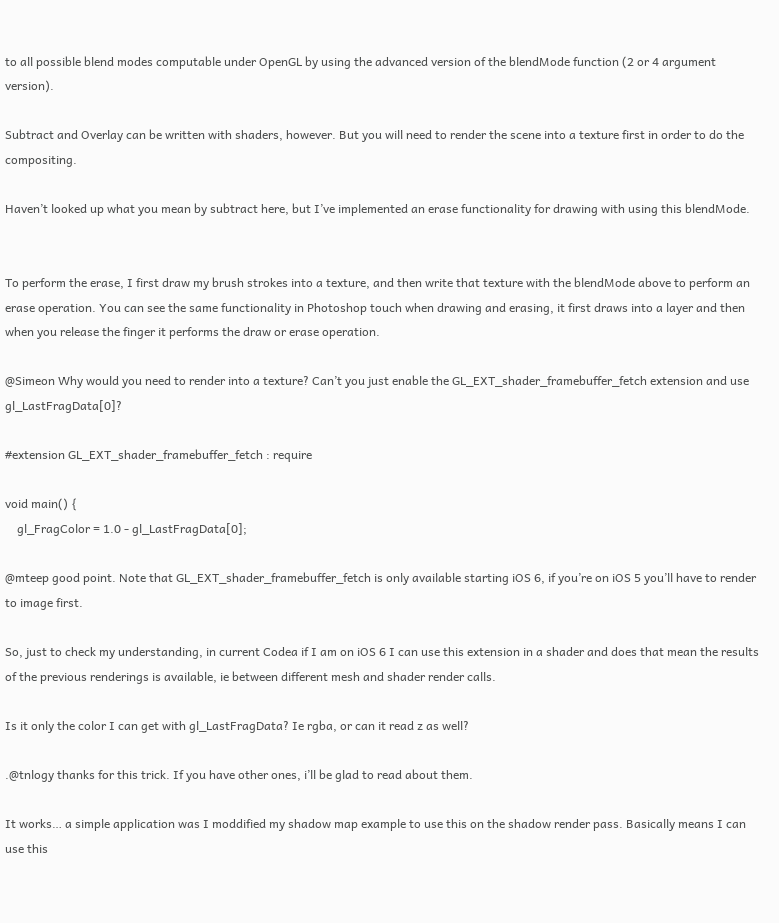to all possible blend modes computable under OpenGL by using the advanced version of the blendMode function (2 or 4 argument version).

Subtract and Overlay can be written with shaders, however. But you will need to render the scene into a texture first in order to do the compositing.

Haven’t looked up what you mean by subtract here, but I’ve implemented an erase functionality for drawing with using this blendMode.


To perform the erase, I first draw my brush strokes into a texture, and then write that texture with the blendMode above to perform an erase operation. You can see the same functionality in Photoshop touch when drawing and erasing, it first draws into a layer and then when you release the finger it performs the draw or erase operation.

@Simeon Why would you need to render into a texture? Can’t you just enable the GL_EXT_shader_framebuffer_fetch extension and use gl_LastFragData[0]?

#extension GL_EXT_shader_framebuffer_fetch : require

void main() {
    gl_FragColor = 1.0 - gl_LastFragData[0];

@mteep good point. Note that GL_EXT_shader_framebuffer_fetch is only available starting iOS 6, if you’re on iOS 5 you’ll have to render to image first.

So, just to check my understanding, in current Codea if I am on iOS 6 I can use this extension in a shader and does that mean the results of the previous renderings is available, ie between different mesh and shader render calls.

Is it only the color I can get with gl_LastFragData? Ie rgba, or can it read z as well?

.@tnlogy thanks for this trick. If you have other ones, i’ll be glad to read about them.

It works… a simple application was I moddified my shadow map example to use this on the shadow render pass. Basically means I can use this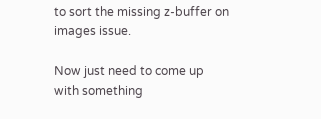to sort the missing z-buffer on images issue.

Now just need to come up with something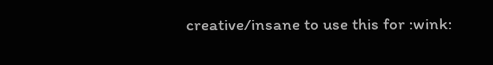creative/insane to use this for :wink: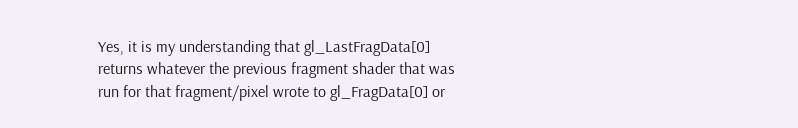Yes, it is my understanding that gl_LastFragData[0] returns whatever the previous fragment shader that was run for that fragment/pixel wrote to gl_FragData[0] or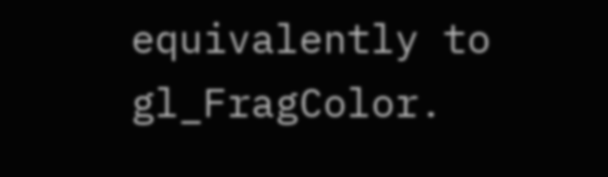equivalently to gl_FragColor.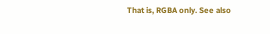That is, RGBA only. See also